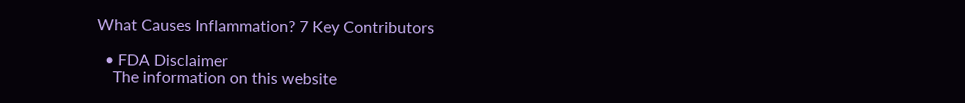What Causes Inflammation? 7 Key Contributors

  • FDA Disclaimer
    The information on this website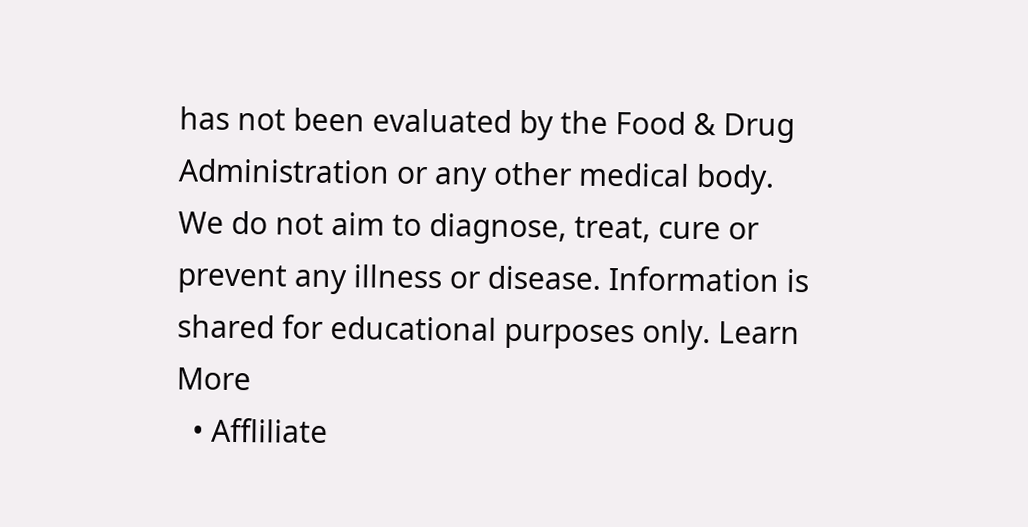has not been evaluated by the Food & Drug Administration or any other medical body. We do not aim to diagnose, treat, cure or prevent any illness or disease. Information is shared for educational purposes only. Learn More
  • Affliliate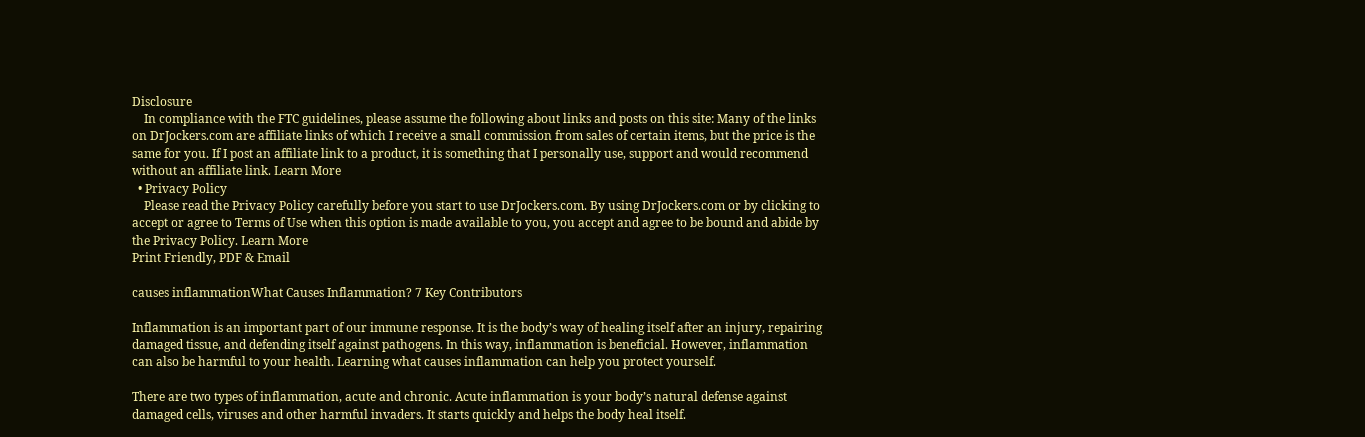Disclosure
    In compliance with the FTC guidelines, please assume the following about links and posts on this site: Many of the links on DrJockers.com are affiliate links of which I receive a small commission from sales of certain items, but the price is the same for you. If I post an affiliate link to a product, it is something that I personally use, support and would recommend without an affiliate link. Learn More
  • Privacy Policy
    Please read the Privacy Policy carefully before you start to use DrJockers.com. By using DrJockers.com or by clicking to accept or agree to Terms of Use when this option is made available to you, you accept and agree to be bound and abide by the Privacy Policy. Learn More
Print Friendly, PDF & Email

causes inflammationWhat Causes Inflammation? 7 Key Contributors

Inflammation is an important part of our immune response. It is the body’s way of healing itself after an injury, repairing damaged tissue, and defending itself against pathogens. In this way, inflammation is beneficial. However, inflammation can also be harmful to your health. Learning what causes inflammation can help you protect yourself.

There are two types of inflammation, acute and chronic. Acute inflammation is your body’s natural defense against damaged cells, viruses and other harmful invaders. It starts quickly and helps the body heal itself.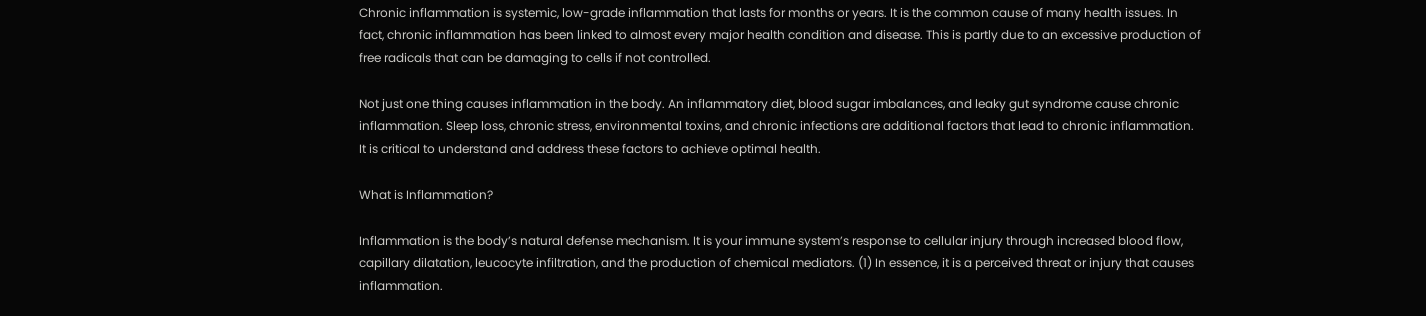Chronic inflammation is systemic, low-grade inflammation that lasts for months or years. It is the common cause of many health issues. In fact, chronic inflammation has been linked to almost every major health condition and disease. This is partly due to an excessive production of free radicals that can be damaging to cells if not controlled.

Not just one thing causes inflammation in the body. An inflammatory diet, blood sugar imbalances, and leaky gut syndrome cause chronic inflammation. Sleep loss, chronic stress, environmental toxins, and chronic infections are additional factors that lead to chronic inflammation. It is critical to understand and address these factors to achieve optimal health.

What is Inflammation?

Inflammation is the body’s natural defense mechanism. It is your immune system’s response to cellular injury through increased blood flow, capillary dilatation, leucocyte infiltration, and the production of chemical mediators. (1) In essence, it is a perceived threat or injury that causes inflammation.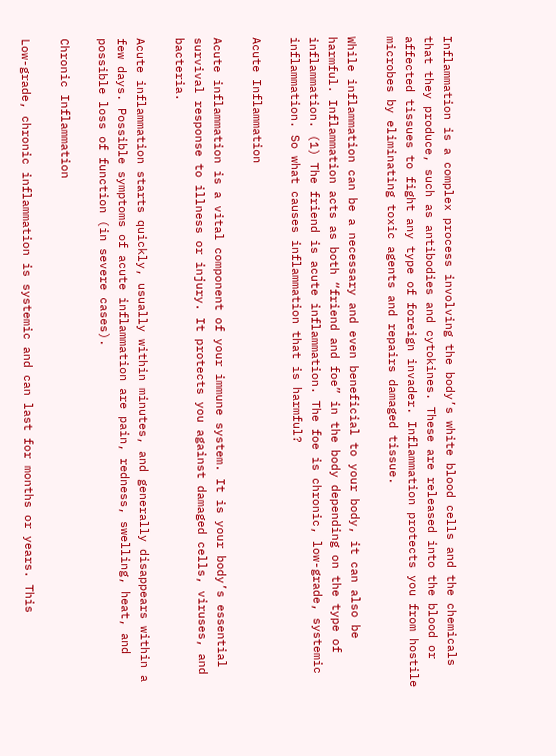Inflammation is a complex process involving the body’s white blood cells and the chemicals that they produce, such as antibodies and cytokines. These are released into the blood or affected tissues to fight any type of foreign invader. Inflammation protects you from hostile microbes by eliminating toxic agents and repairs damaged tissue.

While inflammation can be a necessary and even beneficial to your body, it can also be harmful. Inflammation acts as both “friend and foe” in the body depending on the type of inflammation. (1) The friend is acute inflammation. The foe is chronic, low-grade, systemic inflammation. So what causes inflammation that is harmful?

Acute Inflammation

Acute inflammation is a vital component of your immune system. It is your body’s essential survival response to illness or injury. It protects you against damaged cells, viruses, and bacteria.

Acute inflammation starts quickly, usually within minutes, and generally disappears within a few days. Possible symptoms of acute inflammation are pain, redness, swelling, heat, and possible loss of function (in severe cases).

Chronic Inflammation

Low-grade, chronic inflammation is systemic and can last for months or years. This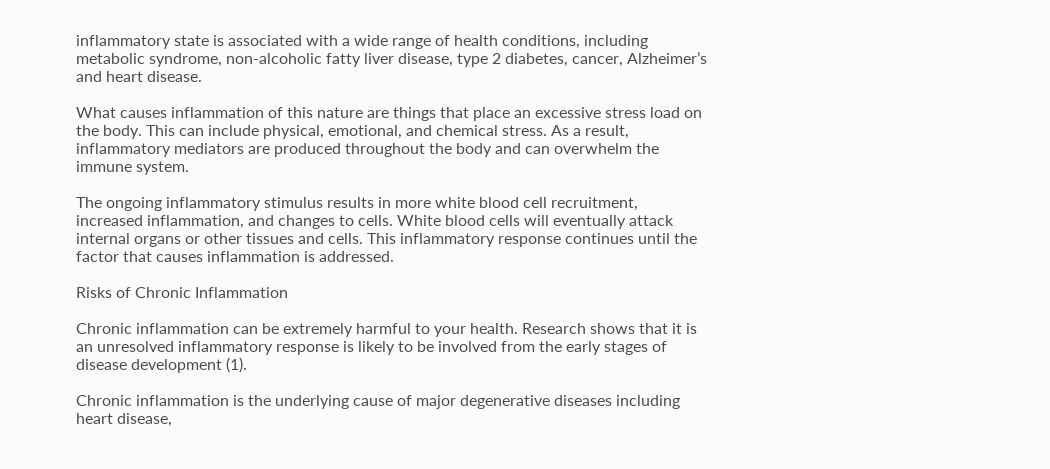inflammatory state is associated with a wide range of health conditions, including metabolic syndrome, non-alcoholic fatty liver disease, type 2 diabetes, cancer, Alzheimer’s and heart disease.

What causes inflammation of this nature are things that place an excessive stress load on the body. This can include physical, emotional, and chemical stress. As a result, inflammatory mediators are produced throughout the body and can overwhelm the immune system.

The ongoing inflammatory stimulus results in more white blood cell recruitment, increased inflammation, and changes to cells. White blood cells will eventually attack internal organs or other tissues and cells. This inflammatory response continues until the factor that causes inflammation is addressed.

Risks of Chronic Inflammation

Chronic inflammation can be extremely harmful to your health. Research shows that it is an unresolved inflammatory response is likely to be involved from the early stages of disease development (1).

Chronic inflammation is the underlying cause of major degenerative diseases including heart disease,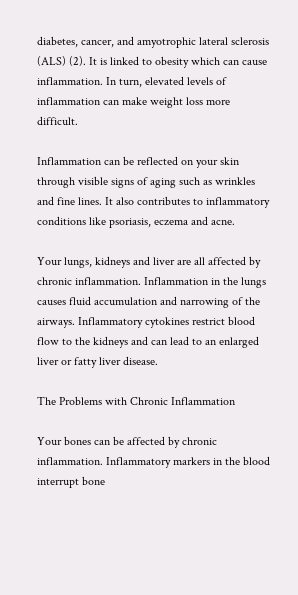diabetes, cancer, and amyotrophic lateral sclerosis (ALS) (2). It is linked to obesity which can cause inflammation. In turn, elevated levels of inflammation can make weight loss more difficult.

Inflammation can be reflected on your skin through visible signs of aging such as wrinkles and fine lines. It also contributes to inflammatory conditions like psoriasis, eczema and acne.

Your lungs, kidneys and liver are all affected by chronic inflammation. Inflammation in the lungs causes fluid accumulation and narrowing of the airways. Inflammatory cytokines restrict blood flow to the kidneys and can lead to an enlarged liver or fatty liver disease.

The Problems with Chronic Inflammation

Your bones can be affected by chronic inflammation. Inflammatory markers in the blood interrupt bone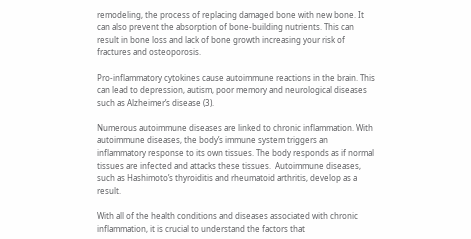remodeling, the process of replacing damaged bone with new bone. It can also prevent the absorption of bone-building nutrients. This can result in bone loss and lack of bone growth increasing your risk of fractures and osteoporosis.

Pro-inflammatory cytokines cause autoimmune reactions in the brain. This can lead to depression, autism, poor memory and neurological diseases such as Alzheimer’s disease (3).

Numerous autoimmune diseases are linked to chronic inflammation. With autoimmune diseases, the body’s immune system triggers an inflammatory response to its own tissues. The body responds as if normal tissues are infected and attacks these tissues.  Autoimmune diseases, such as Hashimoto’s thyroiditis and rheumatoid arthritis, develop as a result.

With all of the health conditions and diseases associated with chronic inflammation, it is crucial to understand the factors that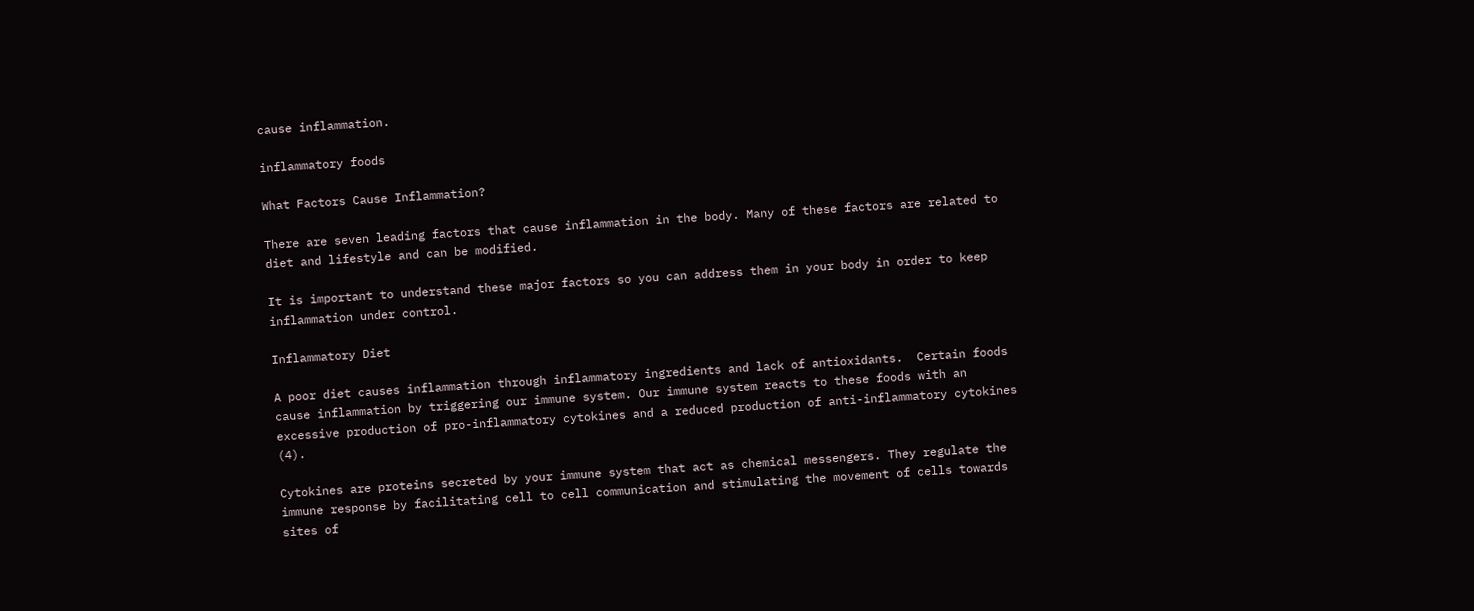cause inflammation.

inflammatory foods

What Factors Cause Inflammation?

There are seven leading factors that cause inflammation in the body. Many of these factors are related to diet and lifestyle and can be modified.

It is important to understand these major factors so you can address them in your body in order to keep inflammation under control.

Inflammatory Diet

A poor diet causes inflammation through inflammatory ingredients and lack of antioxidants.  Certain foods cause inflammation by triggering our immune system. Our immune system reacts to these foods with an excessive production of pro-inflammatory cytokines and a reduced production of anti-inflammatory cytokines (4).

Cytokines are proteins secreted by your immune system that act as chemical messengers. They regulate the immune response by facilitating cell to cell communication and stimulating the movement of cells towards sites of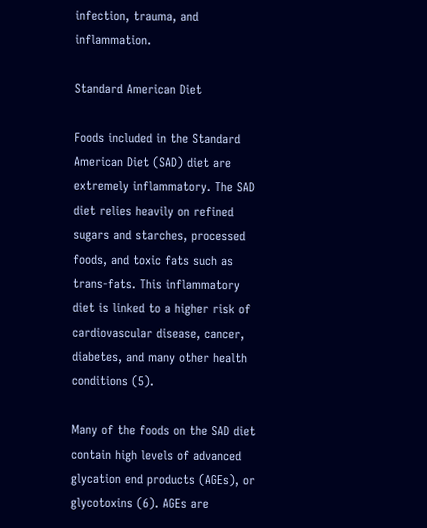infection, trauma, and inflammation.

Standard American Diet

Foods included in the Standard American Diet (SAD) diet are extremely inflammatory. The SAD diet relies heavily on refined sugars and starches, processed foods, and toxic fats such as trans-fats. This inflammatory diet is linked to a higher risk of cardiovascular disease, cancer, diabetes, and many other health conditions (5).

Many of the foods on the SAD diet contain high levels of advanced glycation end products (AGEs), or glycotoxins (6). AGEs are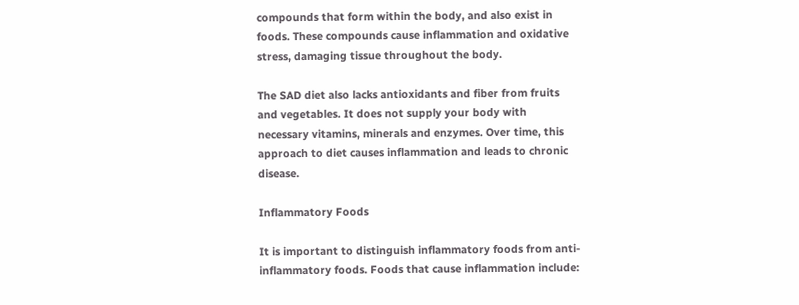compounds that form within the body, and also exist in foods. These compounds cause inflammation and oxidative stress, damaging tissue throughout the body.

The SAD diet also lacks antioxidants and fiber from fruits and vegetables. It does not supply your body with necessary vitamins, minerals and enzymes. Over time, this approach to diet causes inflammation and leads to chronic disease.

Inflammatory Foods

It is important to distinguish inflammatory foods from anti-inflammatory foods. Foods that cause inflammation include: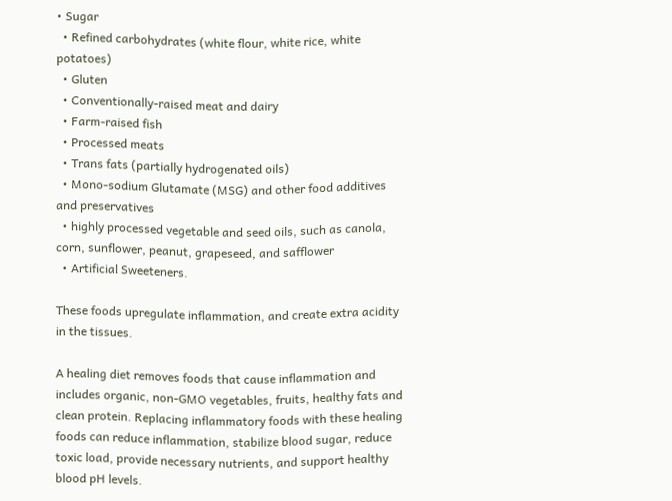• Sugar
  • Refined carbohydrates (white flour, white rice, white potatoes)
  • Gluten
  • Conventionally-raised meat and dairy
  • Farm-raised fish
  • Processed meats
  • Trans fats (partially hydrogenated oils)
  • Mono-sodium Glutamate (MSG) and other food additives and preservatives
  • highly processed vegetable and seed oils, such as canola, corn, sunflower, peanut, grapeseed, and safflower
  • Artificial Sweeteners.

These foods upregulate inflammation, and create extra acidity in the tissues.

A healing diet removes foods that cause inflammation and includes organic, non-GMO vegetables, fruits, healthy fats and clean protein. Replacing inflammatory foods with these healing foods can reduce inflammation, stabilize blood sugar, reduce toxic load, provide necessary nutrients, and support healthy blood pH levels.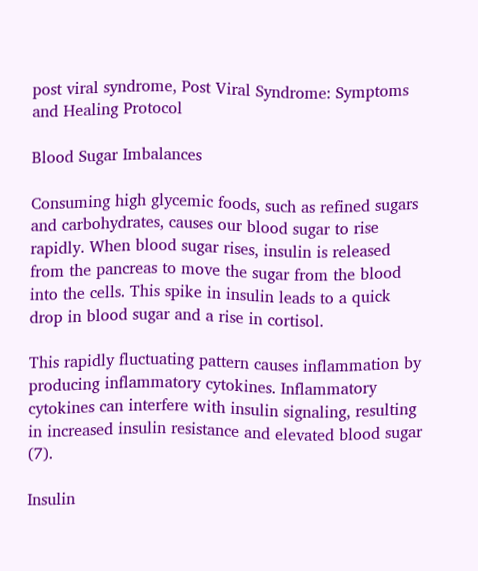post viral syndrome, Post Viral Syndrome: Symptoms and Healing Protocol

Blood Sugar Imbalances

Consuming high glycemic foods, such as refined sugars and carbohydrates, causes our blood sugar to rise rapidly. When blood sugar rises, insulin is released from the pancreas to move the sugar from the blood into the cells. This spike in insulin leads to a quick drop in blood sugar and a rise in cortisol.

This rapidly fluctuating pattern causes inflammation by producing inflammatory cytokines. Inflammatory cytokines can interfere with insulin signaling, resulting in increased insulin resistance and elevated blood sugar (7).

Insulin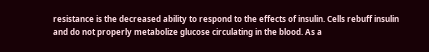resistance is the decreased ability to respond to the effects of insulin. Cells rebuff insulin and do not properly metabolize glucose circulating in the blood. As a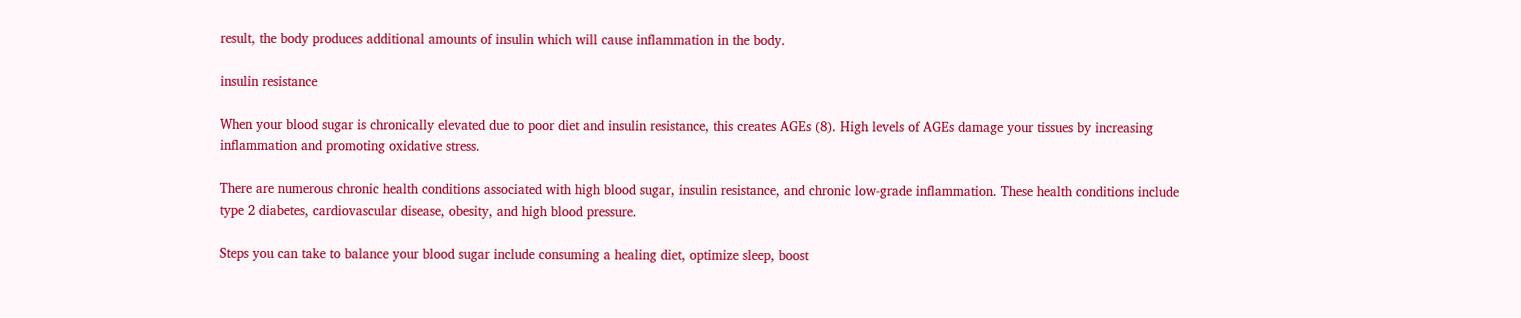result, the body produces additional amounts of insulin which will cause inflammation in the body.

insulin resistance

When your blood sugar is chronically elevated due to poor diet and insulin resistance, this creates AGEs (8). High levels of AGEs damage your tissues by increasing inflammation and promoting oxidative stress.

There are numerous chronic health conditions associated with high blood sugar, insulin resistance, and chronic low-grade inflammation. These health conditions include type 2 diabetes, cardiovascular disease, obesity, and high blood pressure.

Steps you can take to balance your blood sugar include consuming a healing diet, optimize sleep, boost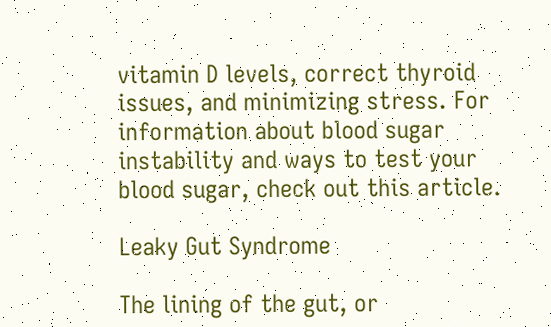vitamin D levels, correct thyroid issues, and minimizing stress. For information about blood sugar instability and ways to test your blood sugar, check out this article.

Leaky Gut Syndrome

The lining of the gut, or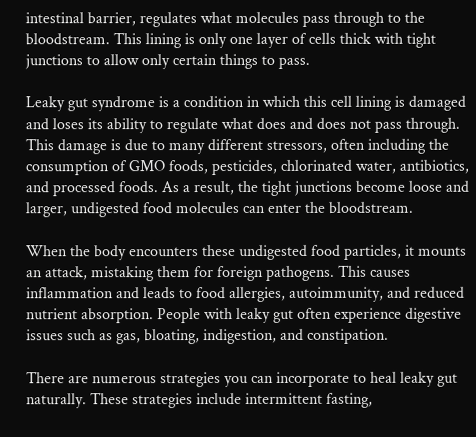intestinal barrier, regulates what molecules pass through to the bloodstream. This lining is only one layer of cells thick with tight junctions to allow only certain things to pass.

Leaky gut syndrome is a condition in which this cell lining is damaged and loses its ability to regulate what does and does not pass through. This damage is due to many different stressors, often including the consumption of GMO foods, pesticides, chlorinated water, antibiotics, and processed foods. As a result, the tight junctions become loose and larger, undigested food molecules can enter the bloodstream.

When the body encounters these undigested food particles, it mounts an attack, mistaking them for foreign pathogens. This causes inflammation and leads to food allergies, autoimmunity, and reduced nutrient absorption. People with leaky gut often experience digestive issues such as gas, bloating, indigestion, and constipation.

There are numerous strategies you can incorporate to heal leaky gut naturally. These strategies include intermittent fasting,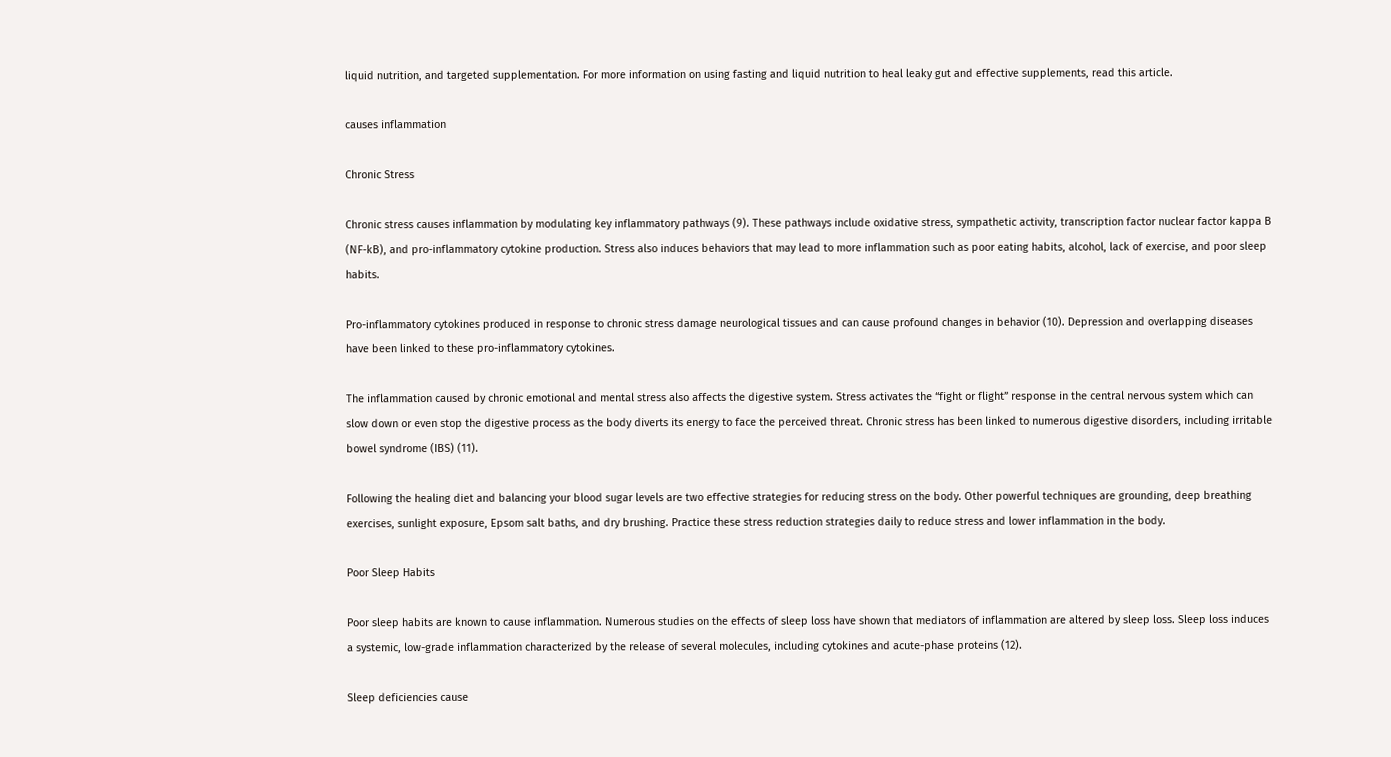liquid nutrition, and targeted supplementation. For more information on using fasting and liquid nutrition to heal leaky gut and effective supplements, read this article.

causes inflammation

Chronic Stress

Chronic stress causes inflammation by modulating key inflammatory pathways (9). These pathways include oxidative stress, sympathetic activity, transcription factor nuclear factor kappa B (NF-kB), and pro-inflammatory cytokine production. Stress also induces behaviors that may lead to more inflammation such as poor eating habits, alcohol, lack of exercise, and poor sleep habits.

Pro-inflammatory cytokines produced in response to chronic stress damage neurological tissues and can cause profound changes in behavior (10). Depression and overlapping diseases have been linked to these pro-inflammatory cytokines.

The inflammation caused by chronic emotional and mental stress also affects the digestive system. Stress activates the “fight or flight” response in the central nervous system which can slow down or even stop the digestive process as the body diverts its energy to face the perceived threat. Chronic stress has been linked to numerous digestive disorders, including irritable bowel syndrome (IBS) (11).

Following the healing diet and balancing your blood sugar levels are two effective strategies for reducing stress on the body. Other powerful techniques are grounding, deep breathing exercises, sunlight exposure, Epsom salt baths, and dry brushing. Practice these stress reduction strategies daily to reduce stress and lower inflammation in the body.

Poor Sleep Habits

Poor sleep habits are known to cause inflammation. Numerous studies on the effects of sleep loss have shown that mediators of inflammation are altered by sleep loss. Sleep loss induces a systemic, low-grade inflammation characterized by the release of several molecules, including cytokines and acute-phase proteins (12).

Sleep deficiencies cause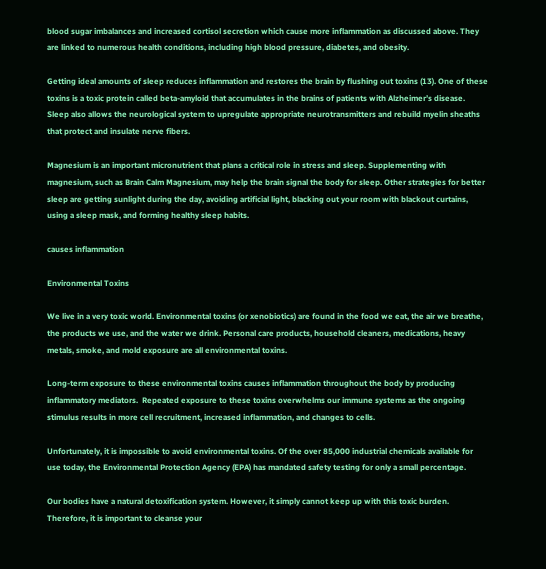blood sugar imbalances and increased cortisol secretion which cause more inflammation as discussed above. They are linked to numerous health conditions, including high blood pressure, diabetes, and obesity.

Getting ideal amounts of sleep reduces inflammation and restores the brain by flushing out toxins (13). One of these toxins is a toxic protein called beta-amyloid that accumulates in the brains of patients with Alzheimer’s disease. Sleep also allows the neurological system to upregulate appropriate neurotransmitters and rebuild myelin sheaths that protect and insulate nerve fibers.

Magnesium is an important micronutrient that plans a critical role in stress and sleep. Supplementing with magnesium, such as Brain Calm Magnesium, may help the brain signal the body for sleep. Other strategies for better sleep are getting sunlight during the day, avoiding artificial light, blacking out your room with blackout curtains, using a sleep mask, and forming healthy sleep habits.

causes inflammation

Environmental Toxins

We live in a very toxic world. Environmental toxins (or xenobiotics) are found in the food we eat, the air we breathe, the products we use, and the water we drink. Personal care products, household cleaners, medications, heavy metals, smoke, and mold exposure are all environmental toxins.

Long-term exposure to these environmental toxins causes inflammation throughout the body by producing inflammatory mediators.  Repeated exposure to these toxins overwhelms our immune systems as the ongoing stimulus results in more cell recruitment, increased inflammation, and changes to cells.

Unfortunately, it is impossible to avoid environmental toxins. Of the over 85,000 industrial chemicals available for use today, the Environmental Protection Agency (EPA) has mandated safety testing for only a small percentage.

Our bodies have a natural detoxification system. However, it simply cannot keep up with this toxic burden. Therefore, it is important to cleanse your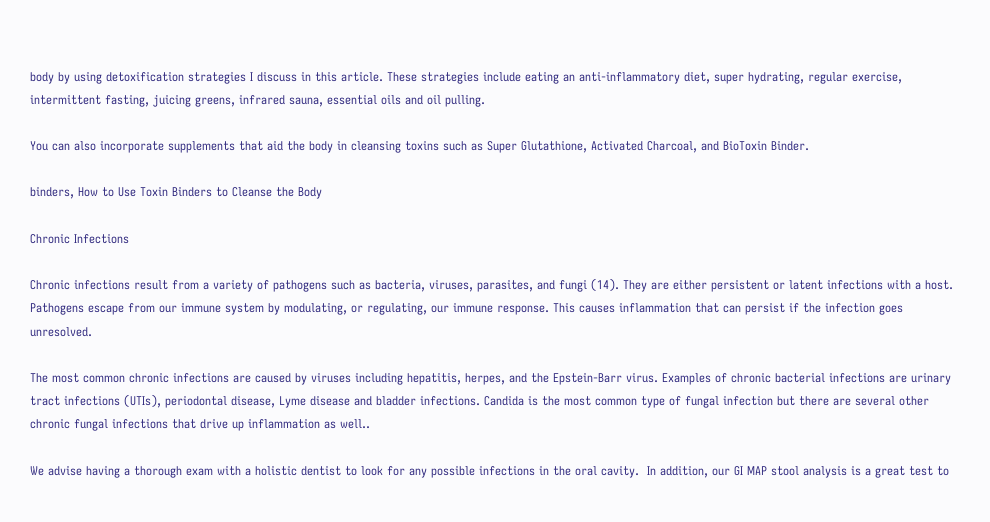body by using detoxification strategies I discuss in this article. These strategies include eating an anti-inflammatory diet, super hydrating, regular exercise, intermittent fasting, juicing greens, infrared sauna, essential oils and oil pulling.

You can also incorporate supplements that aid the body in cleansing toxins such as Super Glutathione, Activated Charcoal, and BioToxin Binder.

binders, How to Use Toxin Binders to Cleanse the Body

Chronic Infections

Chronic infections result from a variety of pathogens such as bacteria, viruses, parasites, and fungi (14). They are either persistent or latent infections with a host. Pathogens escape from our immune system by modulating, or regulating, our immune response. This causes inflammation that can persist if the infection goes unresolved.

The most common chronic infections are caused by viruses including hepatitis, herpes, and the Epstein-Barr virus. Examples of chronic bacterial infections are urinary tract infections (UTIs), periodontal disease, Lyme disease and bladder infections. Candida is the most common type of fungal infection but there are several other chronic fungal infections that drive up inflammation as well..

We advise having a thorough exam with a holistic dentist to look for any possible infections in the oral cavity.  In addition, our GI MAP stool analysis is a great test to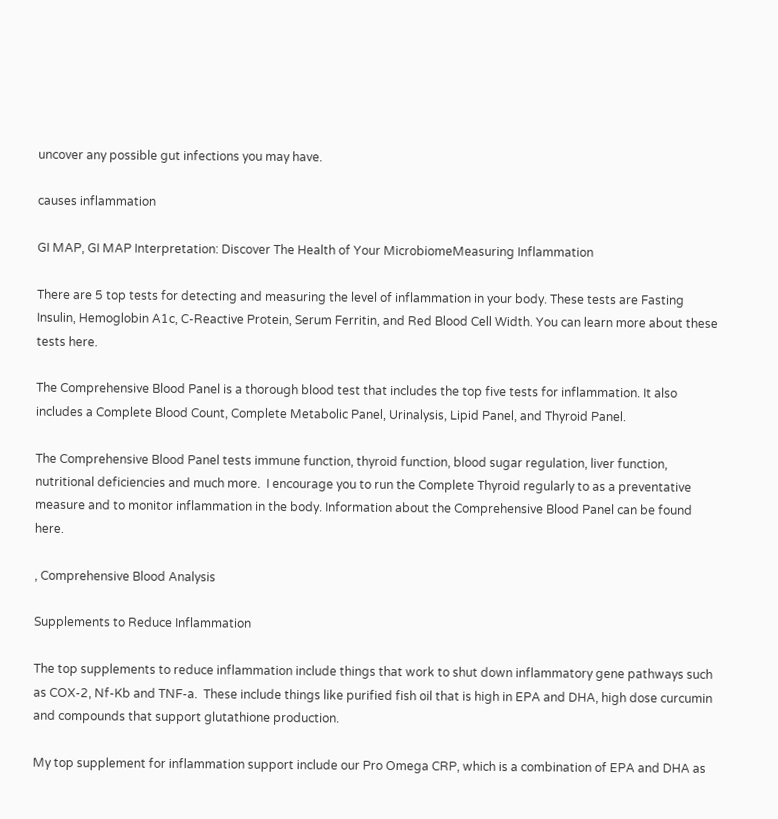uncover any possible gut infections you may have.

causes inflammation

GI MAP, GI MAP Interpretation: Discover The Health of Your MicrobiomeMeasuring Inflammation

There are 5 top tests for detecting and measuring the level of inflammation in your body. These tests are Fasting Insulin, Hemoglobin A1c, C-Reactive Protein, Serum Ferritin, and Red Blood Cell Width. You can learn more about these tests here.

The Comprehensive Blood Panel is a thorough blood test that includes the top five tests for inflammation. It also includes a Complete Blood Count, Complete Metabolic Panel, Urinalysis, Lipid Panel, and Thyroid Panel.

The Comprehensive Blood Panel tests immune function, thyroid function, blood sugar regulation, liver function, nutritional deficiencies and much more.  I encourage you to run the Complete Thyroid regularly to as a preventative measure and to monitor inflammation in the body. Information about the Comprehensive Blood Panel can be found here.

, Comprehensive Blood Analysis

Supplements to Reduce Inflammation

The top supplements to reduce inflammation include things that work to shut down inflammatory gene pathways such as COX-2, Nf-Kb and TNF-a.  These include things like purified fish oil that is high in EPA and DHA, high dose curcumin and compounds that support glutathione production.

My top supplement for inflammation support include our Pro Omega CRP, which is a combination of EPA and DHA as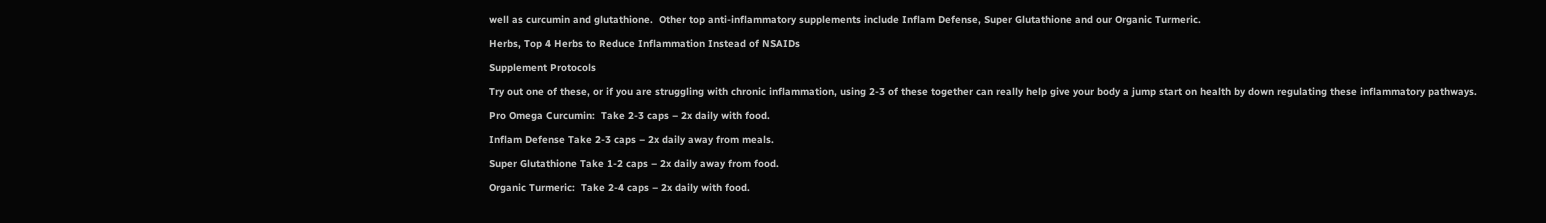well as curcumin and glutathione.  Other top anti-inflammatory supplements include Inflam Defense, Super Glutathione and our Organic Turmeric.

Herbs, Top 4 Herbs to Reduce Inflammation Instead of NSAIDs

Supplement Protocols

Try out one of these, or if you are struggling with chronic inflammation, using 2-3 of these together can really help give your body a jump start on health by down regulating these inflammatory pathways.

Pro Omega Curcumin:  Take 2-3 caps – 2x daily with food.

Inflam Defense Take 2-3 caps – 2x daily away from meals.

Super Glutathione Take 1-2 caps – 2x daily away from food.

Organic Turmeric:  Take 2-4 caps – 2x daily with food.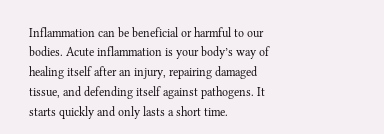Inflammation can be beneficial or harmful to our bodies. Acute inflammation is your body’s way of healing itself after an injury, repairing damaged tissue, and defending itself against pathogens. It starts quickly and only lasts a short time.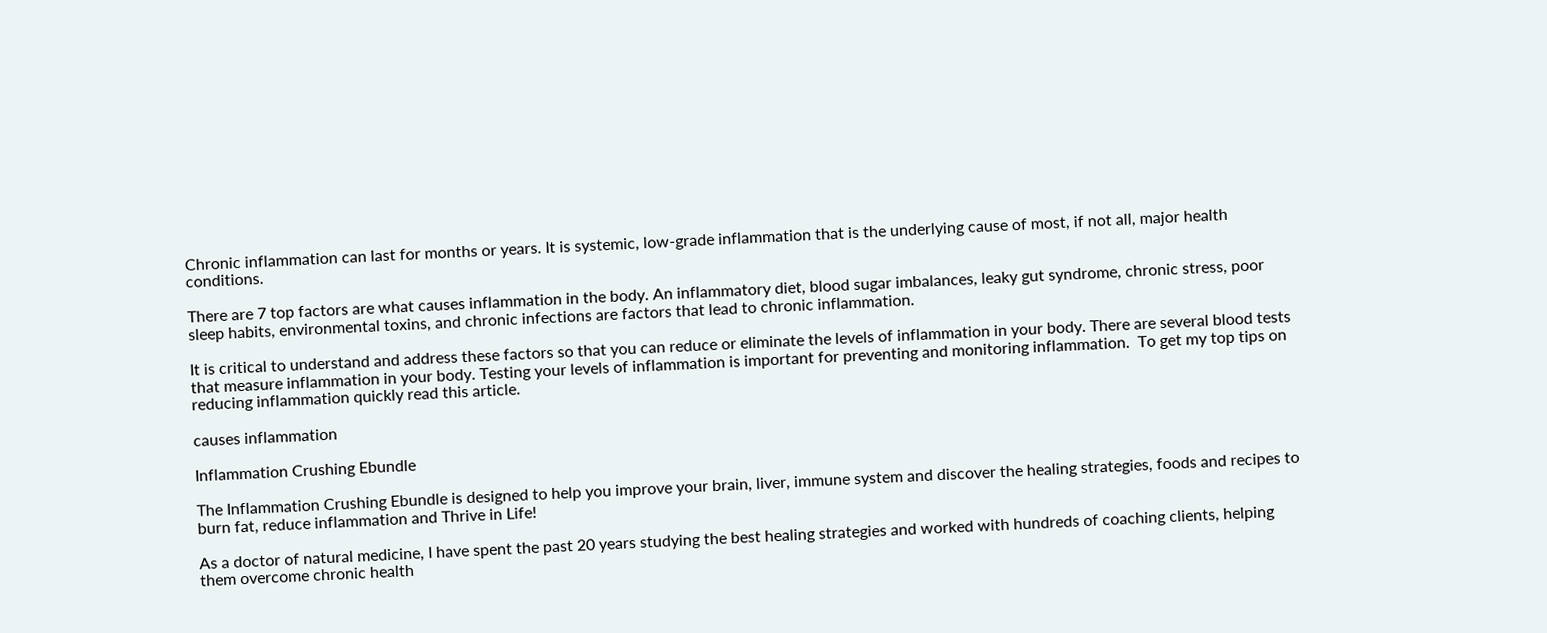Chronic inflammation can last for months or years. It is systemic, low-grade inflammation that is the underlying cause of most, if not all, major health conditions.

There are 7 top factors are what causes inflammation in the body. An inflammatory diet, blood sugar imbalances, leaky gut syndrome, chronic stress, poor sleep habits, environmental toxins, and chronic infections are factors that lead to chronic inflammation.

It is critical to understand and address these factors so that you can reduce or eliminate the levels of inflammation in your body. There are several blood tests that measure inflammation in your body. Testing your levels of inflammation is important for preventing and monitoring inflammation.  To get my top tips on reducing inflammation quickly read this article.

causes inflammation

Inflammation Crushing Ebundle

The Inflammation Crushing Ebundle is designed to help you improve your brain, liver, immune system and discover the healing strategies, foods and recipes to burn fat, reduce inflammation and Thrive in Life!

As a doctor of natural medicine, I have spent the past 20 years studying the best healing strategies and worked with hundreds of coaching clients, helping them overcome chronic health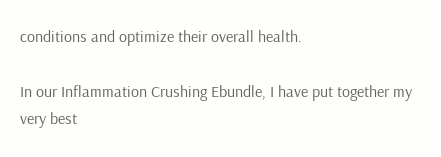conditions and optimize their overall health.

In our Inflammation Crushing Ebundle, I have put together my very best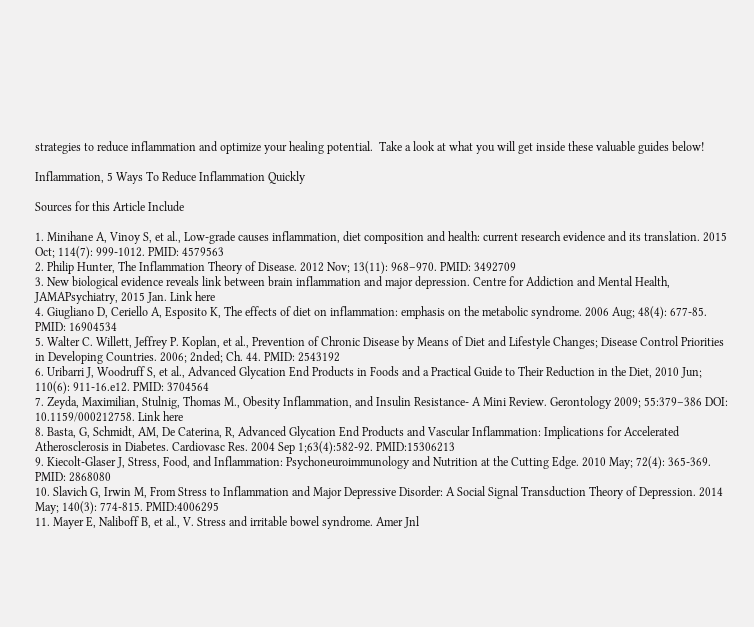strategies to reduce inflammation and optimize your healing potential.  Take a look at what you will get inside these valuable guides below!

Inflammation, 5 Ways To Reduce Inflammation Quickly

Sources for this Article Include

1. Minihane A, Vinoy S, et al., Low-grade causes inflammation, diet composition and health: current research evidence and its translation. 2015 Oct; 114(7): 999-1012. PMID: 4579563
2. Philip Hunter, The Inflammation Theory of Disease. 2012 Nov; 13(11): 968–970. PMID: 3492709
3. New biological evidence reveals link between brain inflammation and major depression. Centre for Addiction and Mental Health, JAMAPsychiatry, 2015 Jan. Link here
4. Giugliano D, Ceriello A, Esposito K, The effects of diet on inflammation: emphasis on the metabolic syndrome. 2006 Aug; 48(4): 677-85. PMID: 16904534
5. Walter C. Willett, Jeffrey P. Koplan, et al., Prevention of Chronic Disease by Means of Diet and Lifestyle Changes; Disease Control Priorities in Developing Countries. 2006; 2nded; Ch. 44. PMID: 2543192
6. Uribarri J, Woodruff S, et al., Advanced Glycation End Products in Foods and a Practical Guide to Their Reduction in the Diet, 2010 Jun; 110(6): 911-16.e12. PMID: 3704564
7. Zeyda, Maximilian, Stulnig, Thomas M., Obesity Inflammation, and Insulin Resistance- A Mini Review. Gerontology 2009; 55:379–386 DOI: 10.1159/000212758. Link here
8. Basta, G, Schmidt, AM, De Caterina, R, Advanced Glycation End Products and Vascular Inflammation: Implications for Accelerated Atherosclerosis in Diabetes. Cardiovasc Res. 2004 Sep 1;63(4):582-92. PMID:15306213
9. Kiecolt-Glaser J, Stress, Food, and Inflammation: Psychoneuroimmunology and Nutrition at the Cutting Edge. 2010 May; 72(4): 365-369. PMID: 2868080
10. Slavich G, Irwin M, From Stress to Inflammation and Major Depressive Disorder: A Social Signal Transduction Theory of Depression. 2014 May; 140(3): 774-815. PMID:4006295
11. Mayer E, Naliboff B, et al., V. Stress and irritable bowel syndrome. Amer Jnl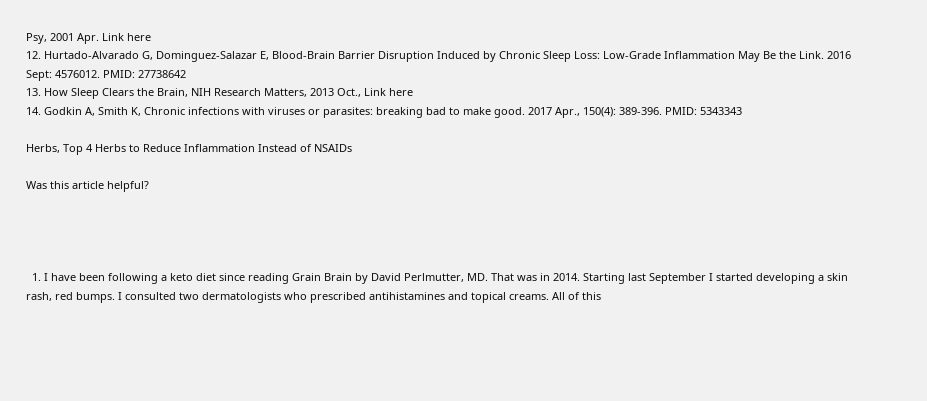Psy, 2001 Apr. Link here
12. Hurtado-Alvarado G, Dominguez-Salazar E, Blood-Brain Barrier Disruption Induced by Chronic Sleep Loss: Low-Grade Inflammation May Be the Link. 2016 Sept: 4576012. PMID: 27738642
13. How Sleep Clears the Brain, NIH Research Matters, 2013 Oct., Link here
14. Godkin A, Smith K, Chronic infections with viruses or parasites: breaking bad to make good. 2017 Apr., 150(4): 389-396. PMID: 5343343

Herbs, Top 4 Herbs to Reduce Inflammation Instead of NSAIDs

Was this article helpful?




  1. I have been following a keto diet since reading Grain Brain by David Perlmutter, MD. That was in 2014. Starting last September I started developing a skin rash, red bumps. I consulted two dermatologists who prescribed antihistamines and topical creams. All of this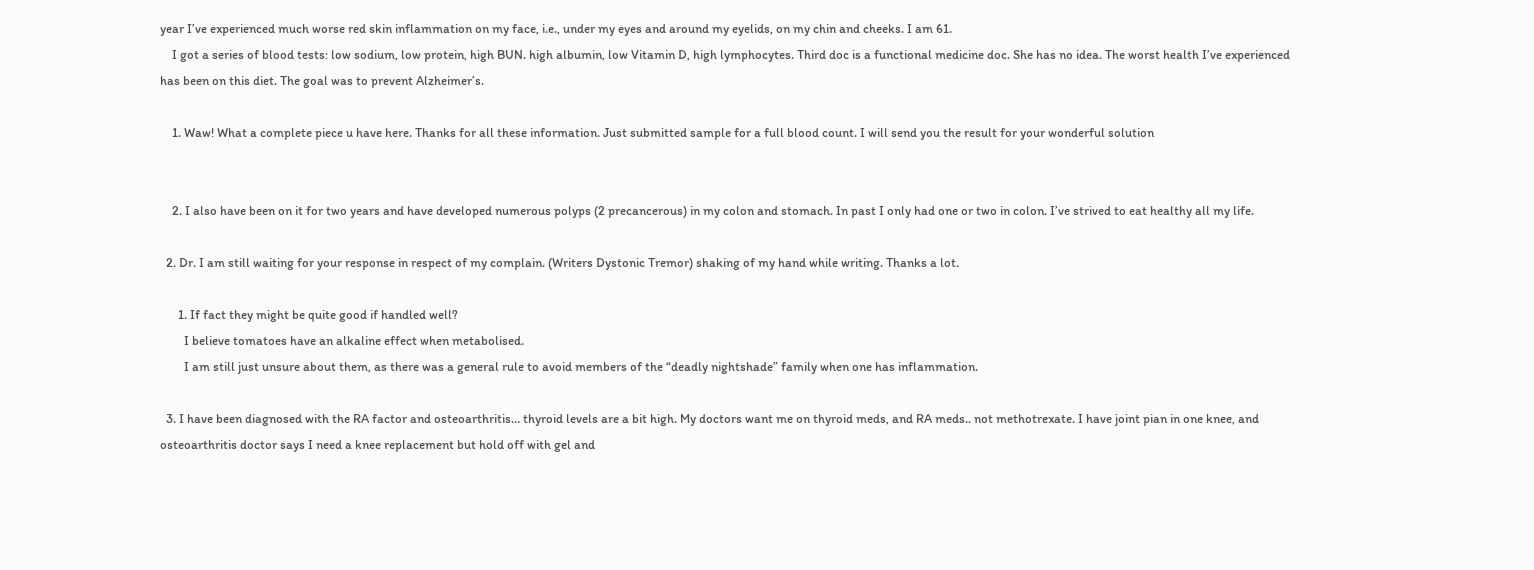year I’ve experienced much worse red skin inflammation on my face, i.e., under my eyes and around my eyelids, on my chin and cheeks. I am 61.
    I got a series of blood tests: low sodium, low protein, high BUN. high albumin, low Vitamin D, high lymphocytes. Third doc is a functional medicine doc. She has no idea. The worst health I’ve experienced has been on this diet. The goal was to prevent Alzheimer’s.

    1. Waw! What a complete piece u have here. Thanks for all these information. Just submitted sample for a full blood count. I will send you the result for your wonderful solution


    2. I also have been on it for two years and have developed numerous polyps (2 precancerous) in my colon and stomach. In past I only had one or two in colon. I’ve strived to eat healthy all my life.

  2. Dr. I am still waiting for your response in respect of my complain. (Writers Dystonic Tremor) shaking of my hand while writing. Thanks a lot.

      1. If fact they might be quite good if handled well?
        I believe tomatoes have an alkaline effect when metabolised.
        I am still just unsure about them, as there was a general rule to avoid members of the “deadly nightshade” family when one has inflammation.

  3. I have been diagnosed with the RA factor and osteoarthritis… thyroid levels are a bit high. My doctors want me on thyroid meds, and RA meds.. not methotrexate. I have joint pian in one knee, and osteoarthritis doctor says I need a knee replacement but hold off with gel and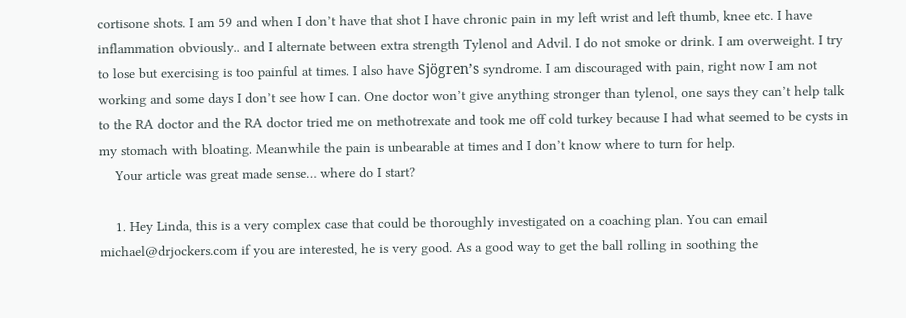cortisone shots. I am 59 and when I don’t have that shot I have chronic pain in my left wrist and left thumb, knee etc. I have inflammation obviously.. and I alternate between extra strength Tylenol and Advil. I do not smoke or drink. I am overweight. I try to lose but exercising is too painful at times. I also have Sjögren’s syndrome. I am discouraged with pain, right now I am not working and some days I don’t see how I can. One doctor won’t give anything stronger than tylenol, one says they can’t help talk to the RA doctor and the RA doctor tried me on methotrexate and took me off cold turkey because I had what seemed to be cysts in my stomach with bloating. Meanwhile the pain is unbearable at times and I don’t know where to turn for help.
    Your article was great made sense… where do I start?

    1. Hey Linda, this is a very complex case that could be thoroughly investigated on a coaching plan. You can email michael@drjockers.com if you are interested, he is very good. As a good way to get the ball rolling in soothing the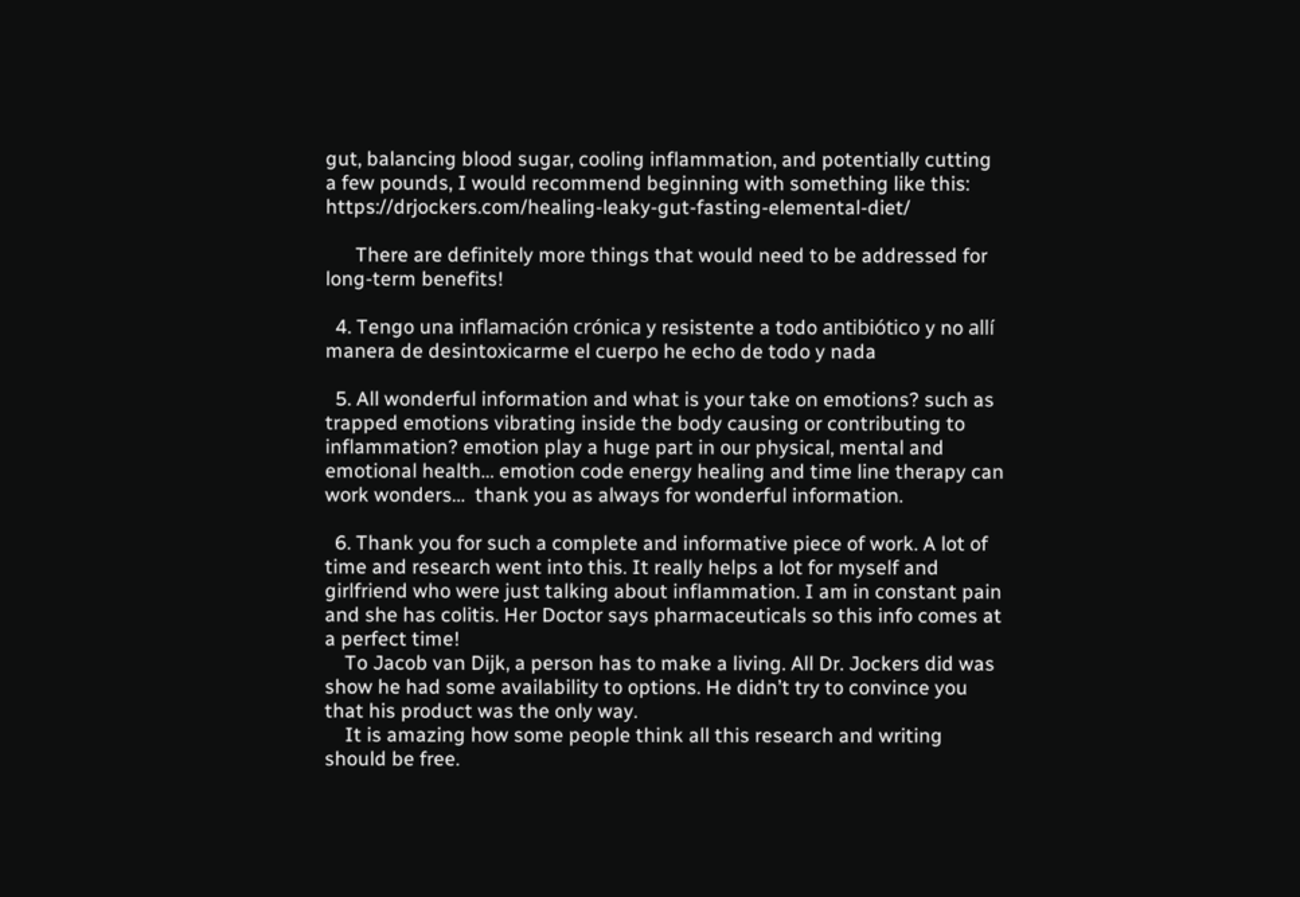gut, balancing blood sugar, cooling inflammation, and potentially cutting a few pounds, I would recommend beginning with something like this: https://drjockers.com/healing-leaky-gut-fasting-elemental-diet/

      There are definitely more things that would need to be addressed for long-term benefits!

  4. Tengo una inflamación crónica y resistente a todo antibiótico y no allí manera de desintoxicarme el cuerpo he echo de todo y nada

  5. All wonderful information and what is your take on emotions? such as trapped emotions vibrating inside the body causing or contributing to inflammation? emotion play a huge part in our physical, mental and emotional health… emotion code energy healing and time line therapy can work wonders…  thank you as always for wonderful information.

  6. Thank you for such a complete and informative piece of work. A lot of time and research went into this. It really helps a lot for myself and girlfriend who were just talking about inflammation. I am in constant pain and she has colitis. Her Doctor says pharmaceuticals so this info comes at a perfect time!
    To Jacob van Dijk, a person has to make a living. All Dr. Jockers did was show he had some availability to options. He didn’t try to convince you that his product was the only way.
    It is amazing how some people think all this research and writing should be free.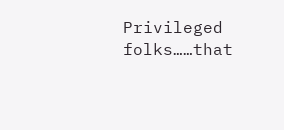Privileged folks……that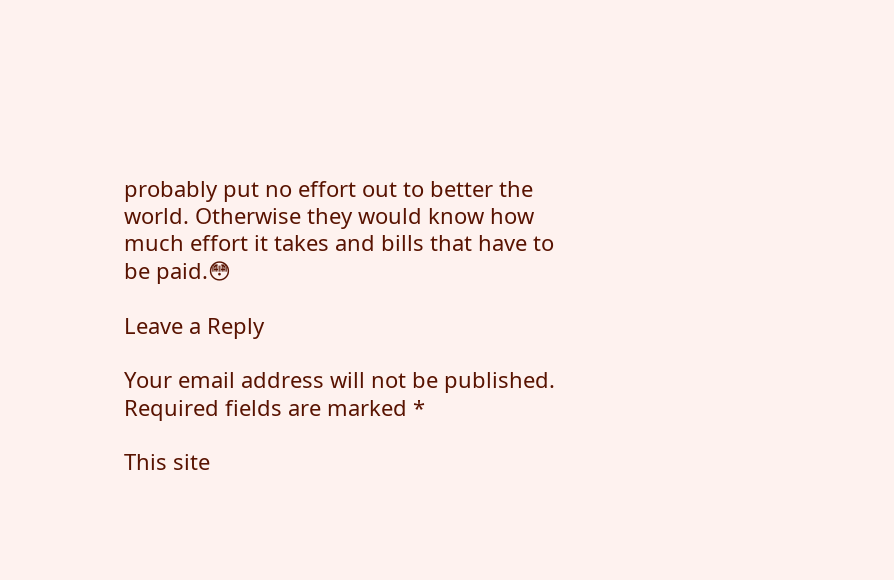probably put no effort out to better the world. Otherwise they would know how much effort it takes and bills that have to be paid.😳

Leave a Reply

Your email address will not be published. Required fields are marked *

This site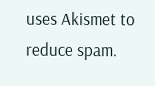uses Akismet to reduce spam.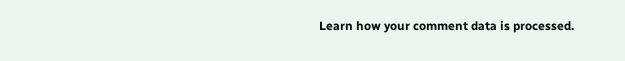Learn how your comment data is processed.